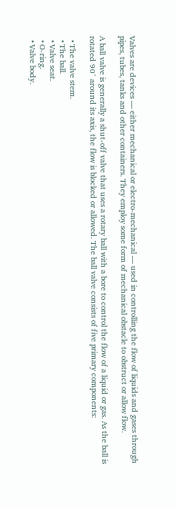Valves are devices — either mechanical or electro-mechanical — used in controlling the flow of liquids and gases through pipes, tubes, tanks and other containers. They employ some form of mechanical obstacle to obstruct or allow flow.

A ball valve is generally a shut-off valve that uses a rotary ball with a bore to control the flow of a liquid or gas. As the ball is rotated 90° around its axis, the flow is blocked or allowed. The ball valve consists of five primary components:

  • The valve stem.
  • The ball.
  • Valve seat.
  • O-ring.
  • Valve body.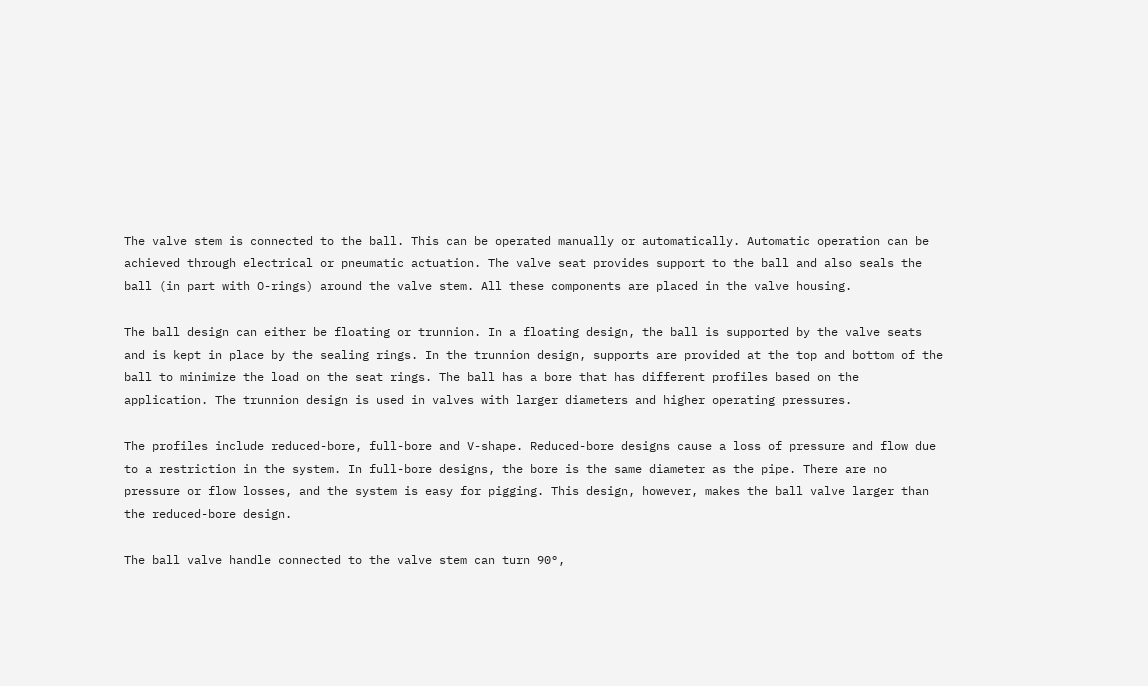The valve stem is connected to the ball. This can be operated manually or automatically. Automatic operation can be achieved through electrical or pneumatic actuation. The valve seat provides support to the ball and also seals the ball (in part with O-rings) around the valve stem. All these components are placed in the valve housing.

The ball design can either be floating or trunnion. In a floating design, the ball is supported by the valve seats and is kept in place by the sealing rings. In the trunnion design, supports are provided at the top and bottom of the ball to minimize the load on the seat rings. The ball has a bore that has different profiles based on the application. The trunnion design is used in valves with larger diameters and higher operating pressures.

The profiles include reduced-bore, full-bore and V-shape. Reduced-bore designs cause a loss of pressure and flow due to a restriction in the system. In full-bore designs, the bore is the same diameter as the pipe. There are no pressure or flow losses, and the system is easy for pigging. This design, however, makes the ball valve larger than the reduced-bore design.

The ball valve handle connected to the valve stem can turn 90°,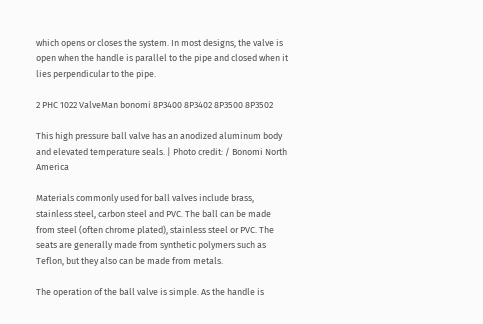which opens or closes the system. In most designs, the valve is open when the handle is parallel to the pipe and closed when it lies perpendicular to the pipe.

2 PHC 1022 ValveMan bonomi 8P3400 8P3402 8P3500 8P3502

This high pressure ball valve has an anodized aluminum body and elevated temperature seals. | Photo credit: / Bonomi North America

Materials commonly used for ball valves include brass, stainless steel, carbon steel and PVC. The ball can be made from steel (often chrome plated), stainless steel or PVC. The seats are generally made from synthetic polymers such as Teflon, but they also can be made from metals.

The operation of the ball valve is simple. As the handle is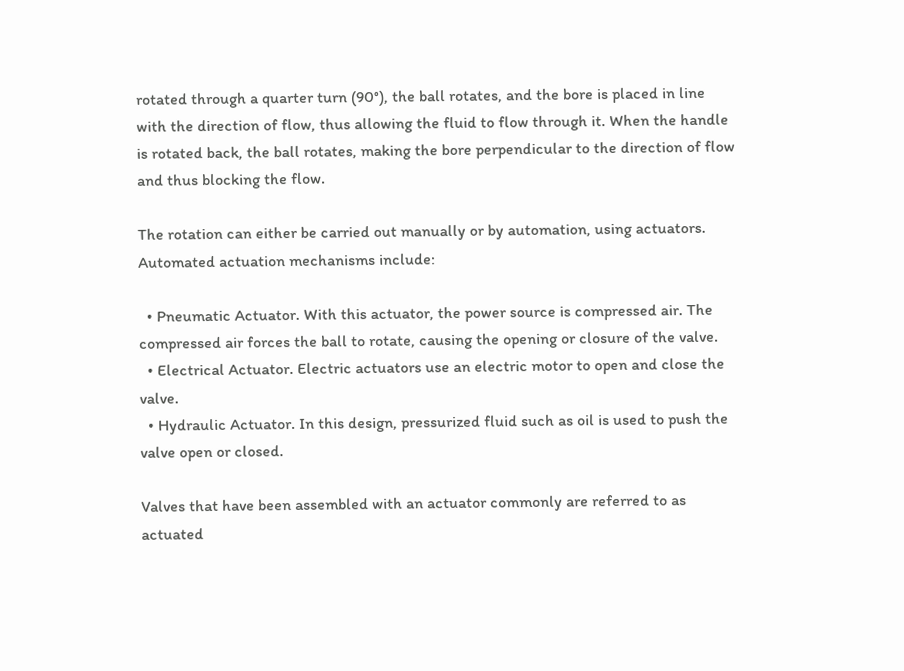rotated through a quarter turn (90°), the ball rotates, and the bore is placed in line with the direction of flow, thus allowing the fluid to flow through it. When the handle is rotated back, the ball rotates, making the bore perpendicular to the direction of flow and thus blocking the flow.

The rotation can either be carried out manually or by automation, using actuators. Automated actuation mechanisms include:

  • Pneumatic Actuator. With this actuator, the power source is compressed air. The compressed air forces the ball to rotate, causing the opening or closure of the valve.
  • Electrical Actuator. Electric actuators use an electric motor to open and close the valve.
  • Hydraulic Actuator. In this design, pressurized fluid such as oil is used to push the valve open or closed.

Valves that have been assembled with an actuator commonly are referred to as actuated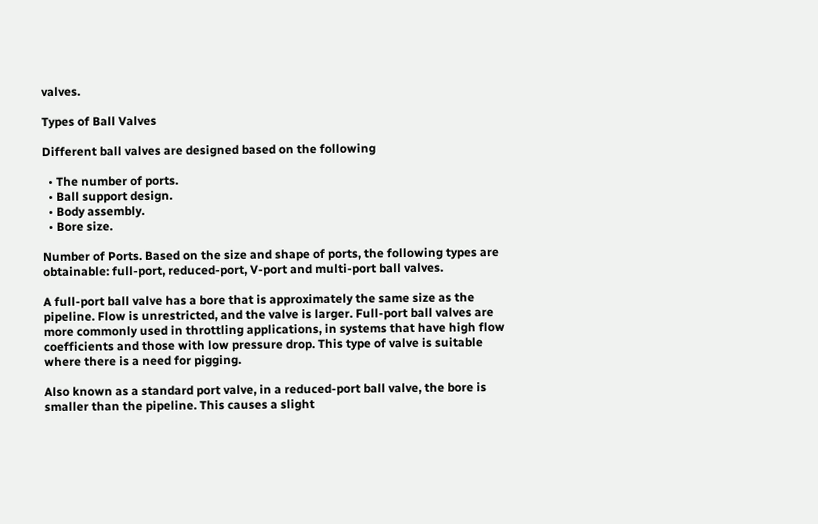valves.

Types of Ball Valves

Different ball valves are designed based on the following

  • The number of ports.
  • Ball support design.
  • Body assembly.
  • Bore size.

Number of Ports. Based on the size and shape of ports, the following types are obtainable: full-port, reduced-port, V-port and multi-port ball valves.

A full-port ball valve has a bore that is approximately the same size as the pipeline. Flow is unrestricted, and the valve is larger. Full-port ball valves are more commonly used in throttling applications, in systems that have high flow coefficients and those with low pressure drop. This type of valve is suitable where there is a need for pigging.

Also known as a standard port valve, in a reduced-port ball valve, the bore is smaller than the pipeline. This causes a slight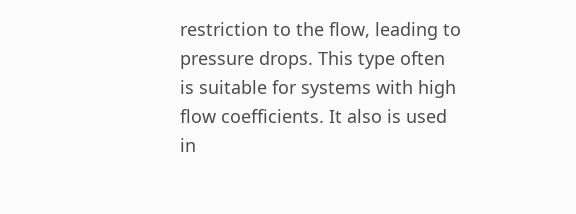restriction to the flow, leading to pressure drops. This type often is suitable for systems with high flow coefficients. It also is used in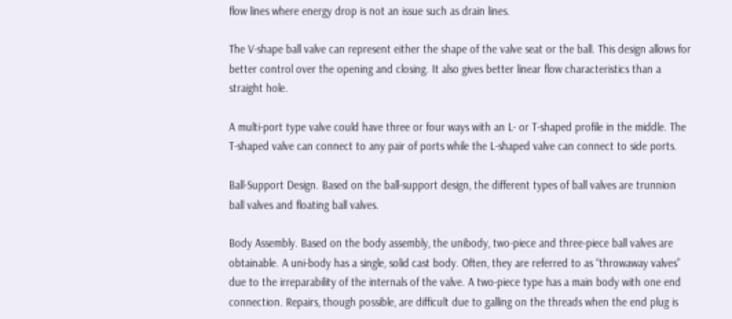flow lines where energy drop is not an issue such as drain lines.

The V-shape ball valve can represent either the shape of the valve seat or the ball. This design allows for better control over the opening and closing. It also gives better linear flow characteristics than a straight hole.

A multi-port type valve could have three or four ways with an L- or T-shaped profile in the middle. The T-shaped valve can connect to any pair of ports while the L-shaped valve can connect to side ports.

Ball-Support Design. Based on the ball-support design, the different types of ball valves are trunnion ball valves and floating ball valves.

Body Assembly. Based on the body assembly, the unibody, two-piece and three-piece ball valves are obtainable. A uni-body has a single, solid cast body. Often, they are referred to as “throwaway valves” due to the irreparability of the internals of the valve. A two-piece type has a main body with one end connection. Repairs, though possible, are difficult due to galling on the threads when the end plug is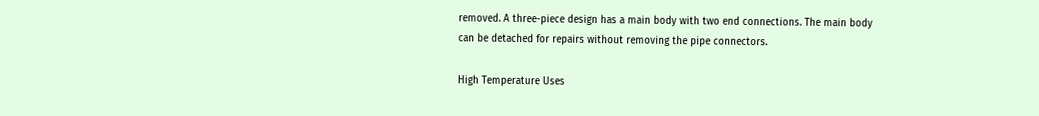removed. A three-piece design has a main body with two end connections. The main body can be detached for repairs without removing the pipe connectors.

High Temperature Uses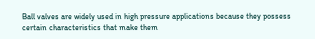Ball valves are widely used in high pressure applications because they possess certain characteristics that make them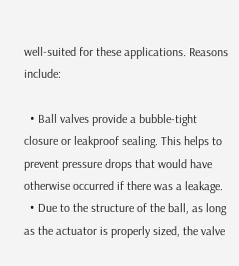well-suited for these applications. Reasons include:

  • Ball valves provide a bubble-tight closure or leakproof sealing. This helps to prevent pressure drops that would have otherwise occurred if there was a leakage.
  • Due to the structure of the ball, as long as the actuator is properly sized, the valve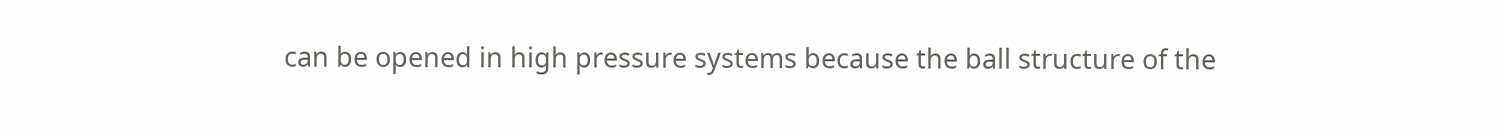can be opened in high pressure systems because the ball structure of the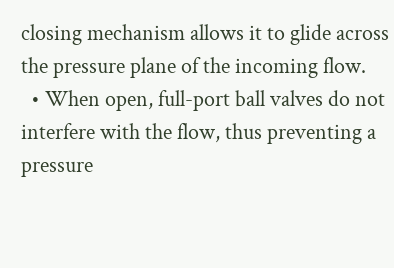closing mechanism allows it to glide across the pressure plane of the incoming flow.
  • When open, full-port ball valves do not interfere with the flow, thus preventing a pressure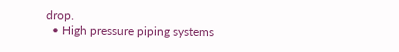drop.
  • High pressure piping systems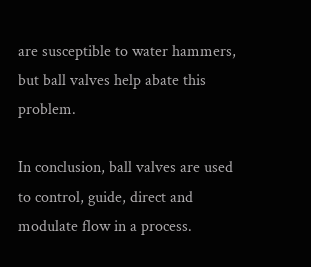are susceptible to water hammers, but ball valves help abate this problem.

In conclusion, ball valves are used to control, guide, direct and modulate flow in a process.